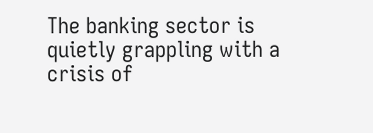The banking sector is quietly grappling with a crisis of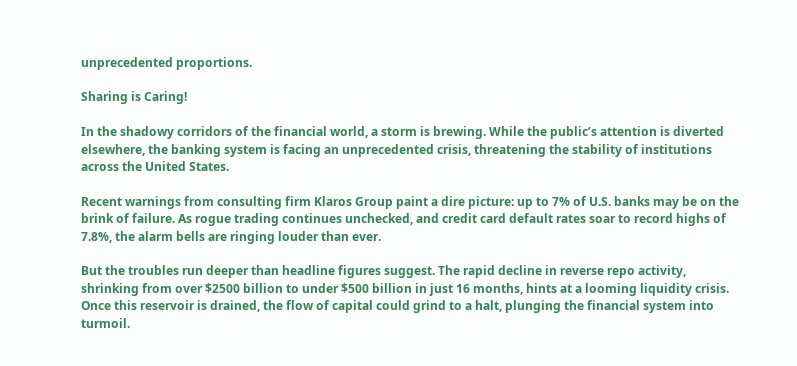unprecedented proportions.

Sharing is Caring!

In the shadowy corridors of the financial world, a storm is brewing. While the public’s attention is diverted elsewhere, the banking system is facing an unprecedented crisis, threatening the stability of institutions across the United States.

Recent warnings from consulting firm Klaros Group paint a dire picture: up to 7% of U.S. banks may be on the brink of failure. As rogue trading continues unchecked, and credit card default rates soar to record highs of 7.8%, the alarm bells are ringing louder than ever.

But the troubles run deeper than headline figures suggest. The rapid decline in reverse repo activity, shrinking from over $2500 billion to under $500 billion in just 16 months, hints at a looming liquidity crisis. Once this reservoir is drained, the flow of capital could grind to a halt, plunging the financial system into turmoil.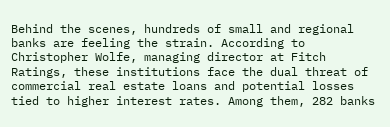Behind the scenes, hundreds of small and regional banks are feeling the strain. According to Christopher Wolfe, managing director at Fitch Ratings, these institutions face the dual threat of commercial real estate loans and potential losses tied to higher interest rates. Among them, 282 banks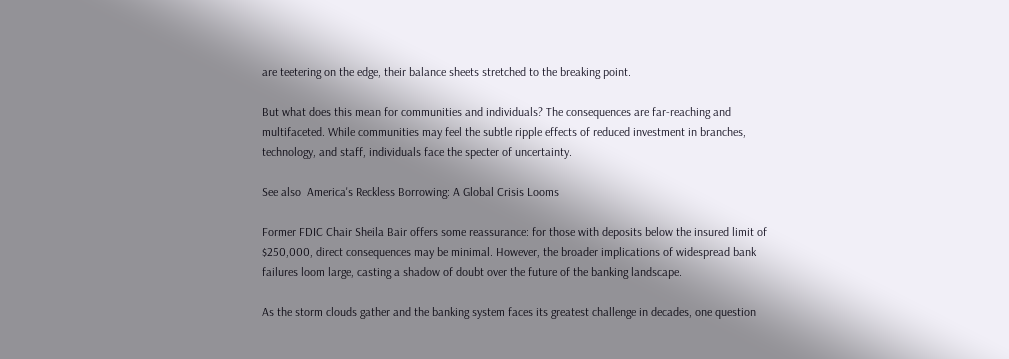are teetering on the edge, their balance sheets stretched to the breaking point.

But what does this mean for communities and individuals? The consequences are far-reaching and multifaceted. While communities may feel the subtle ripple effects of reduced investment in branches, technology, and staff, individuals face the specter of uncertainty.

See also  America's Reckless Borrowing: A Global Crisis Looms

Former FDIC Chair Sheila Bair offers some reassurance: for those with deposits below the insured limit of $250,000, direct consequences may be minimal. However, the broader implications of widespread bank failures loom large, casting a shadow of doubt over the future of the banking landscape.

As the storm clouds gather and the banking system faces its greatest challenge in decades, one question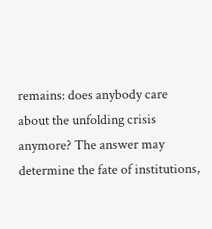remains: does anybody care about the unfolding crisis anymore? The answer may determine the fate of institutions,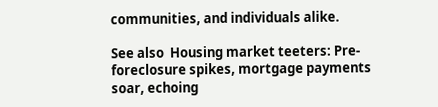communities, and individuals alike.

See also  Housing market teeters: Pre-foreclosure spikes, mortgage payments soar, echoing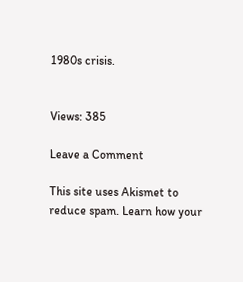1980s crisis.


Views: 385

Leave a Comment

This site uses Akismet to reduce spam. Learn how your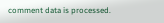comment data is processed.